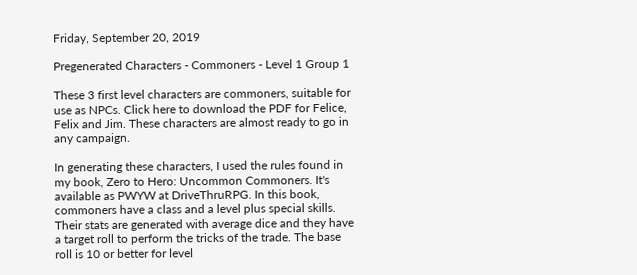Friday, September 20, 2019

Pregenerated Characters - Commoners - Level 1 Group 1

These 3 first level characters are commoners, suitable for use as NPCs. Click here to download the PDF for Felice, Felix and Jim. These characters are almost ready to go in any campaign.

In generating these characters, I used the rules found in my book, Zero to Hero: Uncommon Commoners. It's available as PWYW at DriveThruRPG. In this book, commoners have a class and a level plus special skills. Their stats are generated with average dice and they have a target roll to perform the tricks of the trade. The base roll is 10 or better for level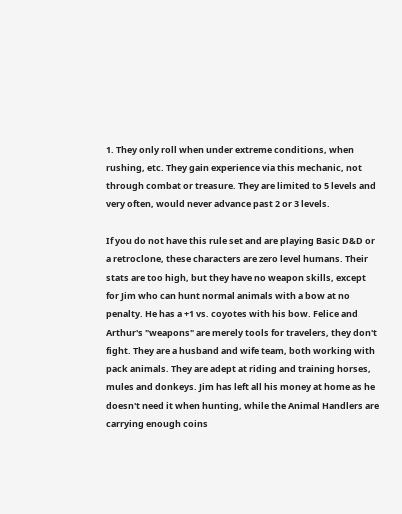1. They only roll when under extreme conditions, when rushing, etc. They gain experience via this mechanic, not through combat or treasure. They are limited to 5 levels and very often, would never advance past 2 or 3 levels.

If you do not have this rule set and are playing Basic D&D or a retroclone, these characters are zero level humans. Their stats are too high, but they have no weapon skills, except for Jim who can hunt normal animals with a bow at no penalty. He has a +1 vs. coyotes with his bow. Felice and Arthur's "weapons" are merely tools for travelers, they don't fight. They are a husband and wife team, both working with pack animals. They are adept at riding and training horses, mules and donkeys. Jim has left all his money at home as he doesn't need it when hunting, while the Animal Handlers are carrying enough coins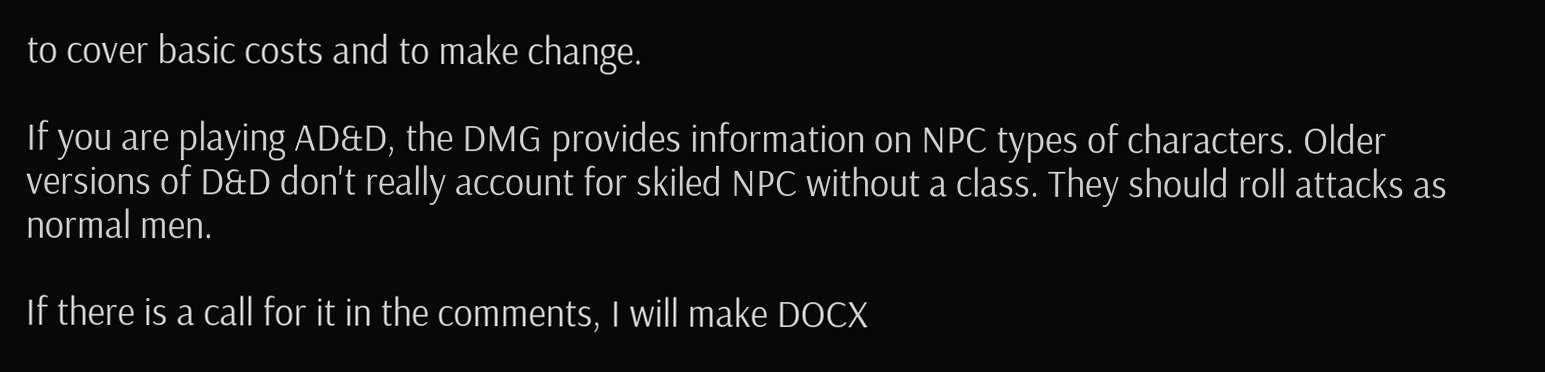to cover basic costs and to make change.

If you are playing AD&D, the DMG provides information on NPC types of characters. Older versions of D&D don't really account for skiled NPC without a class. They should roll attacks as normal men.

If there is a call for it in the comments, I will make DOCX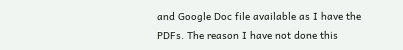and Google Doc file available as I have the PDFs. The reason I have not done this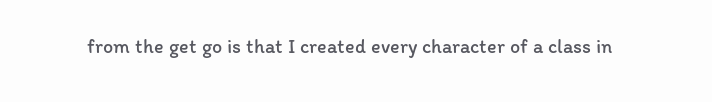from the get go is that I created every character of a class in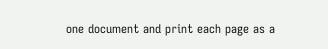one document and print each page as a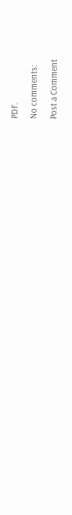PDF.

No comments:

Post a Comment